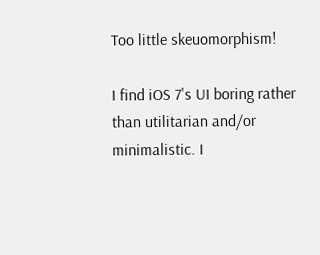Too little skeuomorphism!

I find iOS 7's UI boring rather than utilitarian and/or minimalistic. I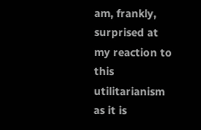am, frankly, surprised at my reaction to this utilitarianism as it is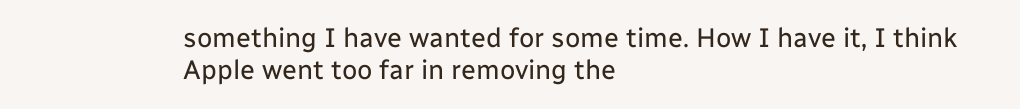something I have wanted for some time. How I have it, I think Apple went too far in removing the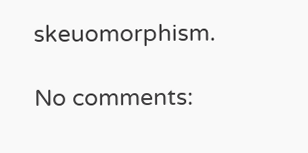skeuomorphism.

No comments: